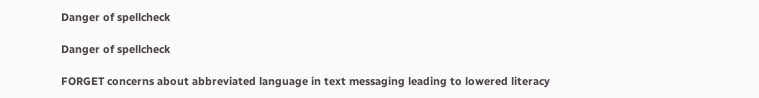Danger of spellcheck

Danger of spellcheck

FORGET concerns about abbreviated language in text messaging leading to lowered literacy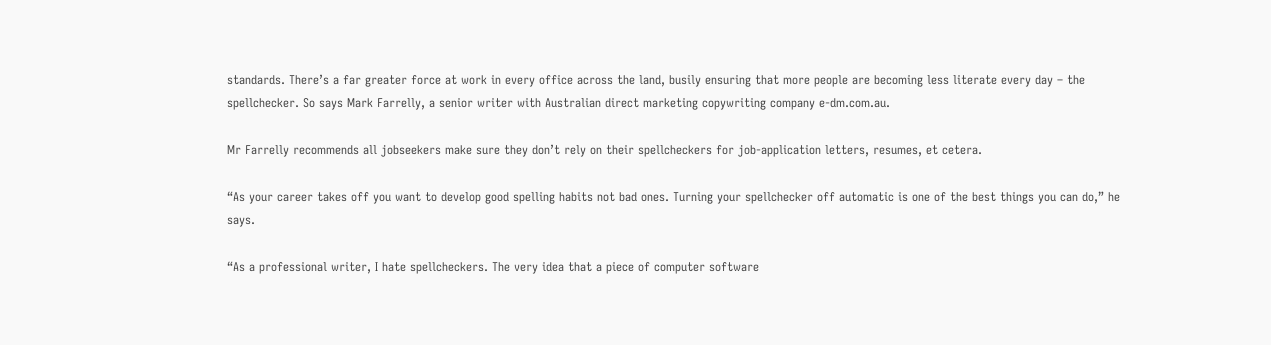standards. There’s a far greater force at work in every office across the land, busily ensuring that more people are becoming less literate every day – the spellchecker. So says Mark Farrelly, a senior writer with Australian direct marketing copywriting company e-dm.com.au.

Mr Farrelly recommends all jobseekers make sure they don’t rely on their spellcheckers for job-application letters, resumes, et cetera.

“As your career takes off you want to develop good spelling habits not bad ones. Turning your spellchecker off automatic is one of the best things you can do,” he says.

“As a professional writer, I hate spellcheckers. The very idea that a piece of computer software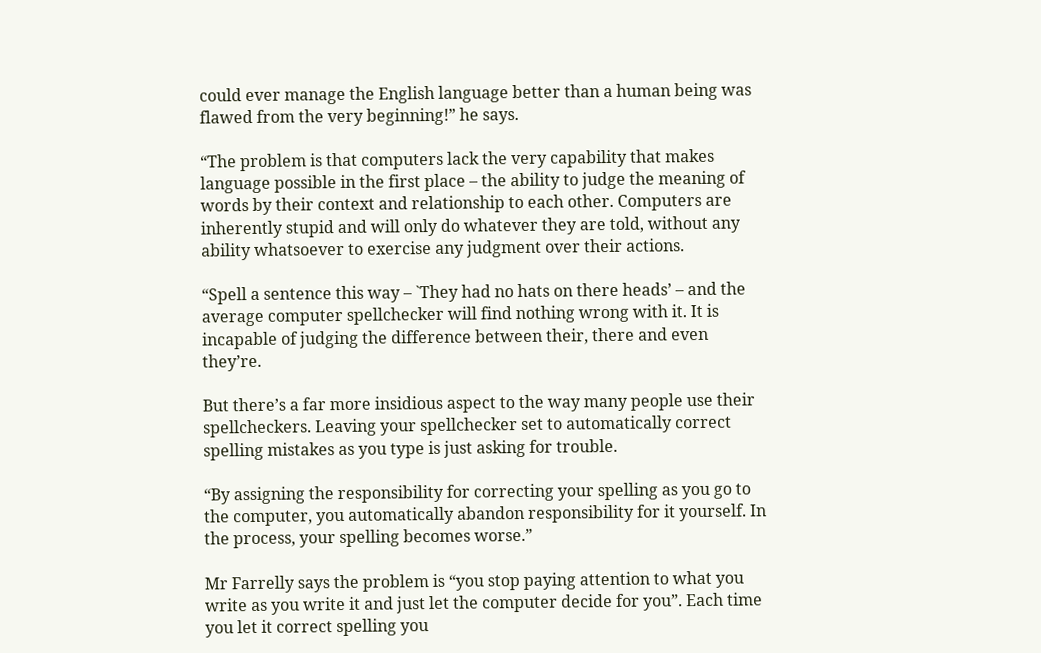could ever manage the English language better than a human being was flawed from the very beginning!” he says.

“The problem is that computers lack the very capability that makes language possible in the first place – the ability to judge the meaning of words by their context and relationship to each other. Computers are inherently stupid and will only do whatever they are told, without any ability whatsoever to exercise any judgment over their actions.

“Spell a sentence this way – `They had no hats on there heads’ – and the average computer spellchecker will find nothing wrong with it. It is incapable of judging the difference between their, there and even they’re.

But there’s a far more insidious aspect to the way many people use their spellcheckers. Leaving your spellchecker set to automatically correct spelling mistakes as you type is just asking for trouble.

“By assigning the responsibility for correcting your spelling as you go to the computer, you automatically abandon responsibility for it yourself. In the process, your spelling becomes worse.”

Mr Farrelly says the problem is “you stop paying attention to what you write as you write it and just let the computer decide for you”. Each time you let it correct spelling you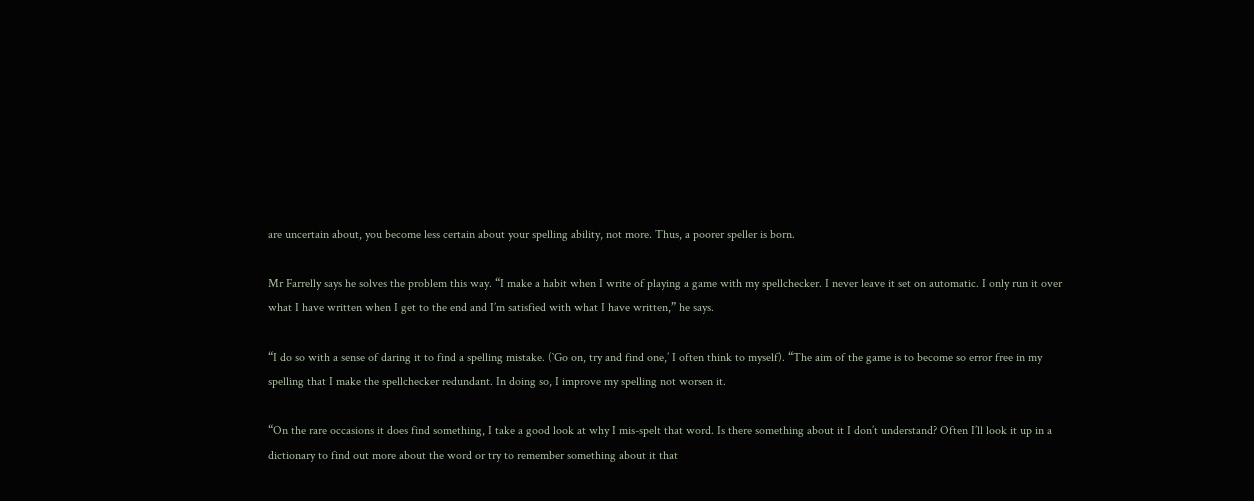are uncertain about, you become less certain about your spelling ability, not more. Thus, a poorer speller is born.

Mr Farrelly says he solves the problem this way. “I make a habit when I write of playing a game with my spellchecker. I never leave it set on automatic. I only run it over what I have written when I get to the end and I’m satisfied with what I have written,” he says.

“I do so with a sense of daring it to find a spelling mistake. (`Go on, try and find one,’ I often think to myself). “The aim of the game is to become so error free in my spelling that I make the spellchecker redundant. In doing so, I improve my spelling not worsen it.

“On the rare occasions it does find something, I take a good look at why I mis-spelt that word. Is there something about it I don’t understand? Often I’ll look it up in a dictionary to find out more about the word or try to remember something about it that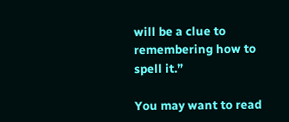will be a clue to remembering how to spell it.”

You may want to read